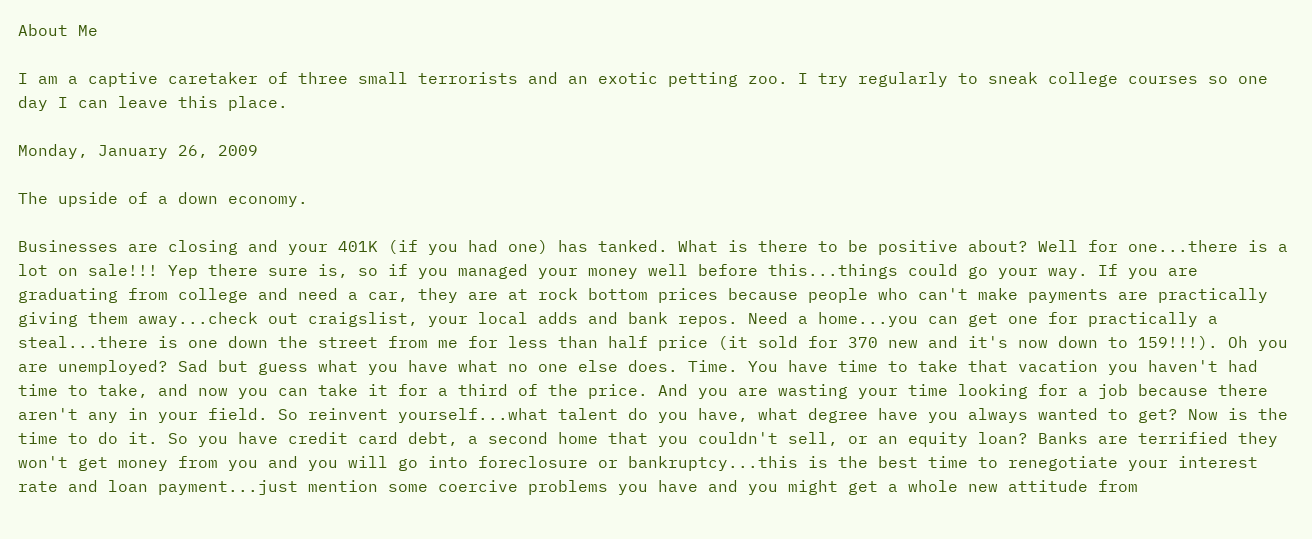About Me

I am a captive caretaker of three small terrorists and an exotic petting zoo. I try regularly to sneak college courses so one day I can leave this place.

Monday, January 26, 2009

The upside of a down economy.

Businesses are closing and your 401K (if you had one) has tanked. What is there to be positive about? Well for one...there is a lot on sale!!! Yep there sure is, so if you managed your money well before this...things could go your way. If you are graduating from college and need a car, they are at rock bottom prices because people who can't make payments are practically giving them away...check out craigslist, your local adds and bank repos. Need a home...you can get one for practically a steal...there is one down the street from me for less than half price (it sold for 370 new and it's now down to 159!!!). Oh you are unemployed? Sad but guess what you have what no one else does. Time. You have time to take that vacation you haven't had time to take, and now you can take it for a third of the price. And you are wasting your time looking for a job because there aren't any in your field. So reinvent yourself...what talent do you have, what degree have you always wanted to get? Now is the time to do it. So you have credit card debt, a second home that you couldn't sell, or an equity loan? Banks are terrified they won't get money from you and you will go into foreclosure or bankruptcy...this is the best time to renegotiate your interest rate and loan payment...just mention some coercive problems you have and you might get a whole new attitude from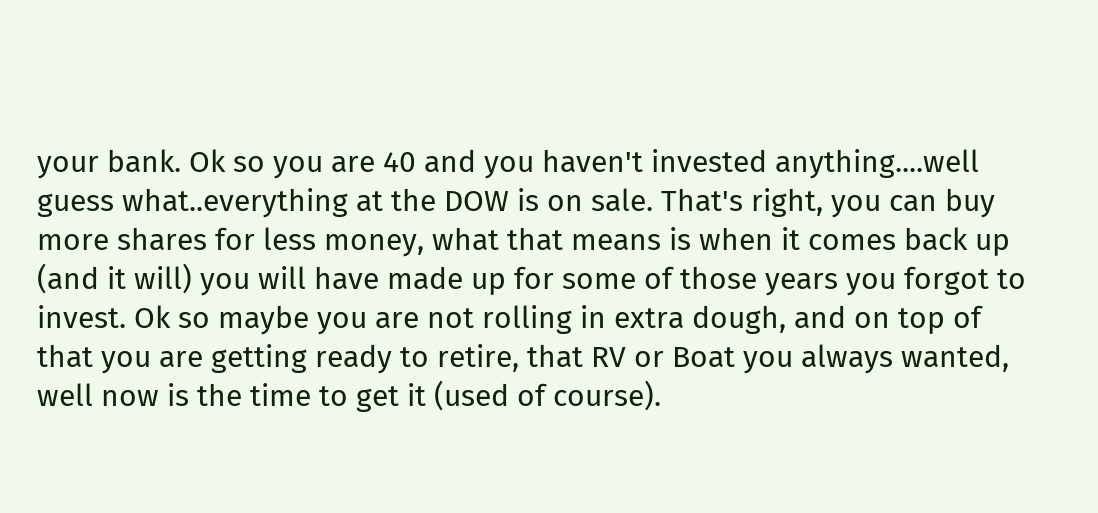your bank. Ok so you are 40 and you haven't invested anything....well guess what..everything at the DOW is on sale. That's right, you can buy more shares for less money, what that means is when it comes back up (and it will) you will have made up for some of those years you forgot to invest. Ok so maybe you are not rolling in extra dough, and on top of that you are getting ready to retire, that RV or Boat you always wanted, well now is the time to get it (used of course).